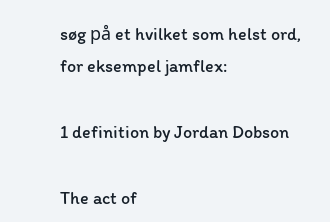søg på et hvilket som helst ord, for eksempel jamflex:

1 definition by Jordan Dobson

The act of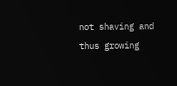not shaving and thus growing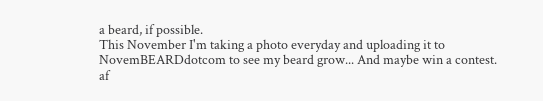a beard, if possible.
This November I'm taking a photo everyday and uploading it to NovemBEARDdotcom to see my beard grow... And maybe win a contest.
af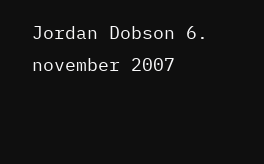Jordan Dobson 6. november 2007